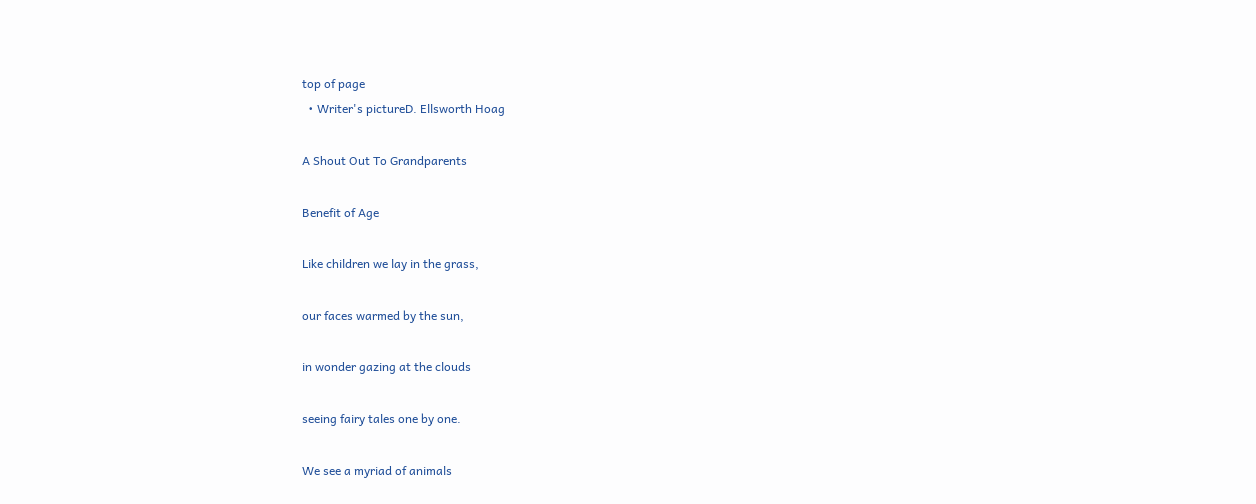top of page
  • Writer's pictureD. Ellsworth Hoag

A Shout Out To Grandparents

Benefit of Age

Like children we lay in the grass,

our faces warmed by the sun,

in wonder gazing at the clouds

seeing fairy tales one by one.

We see a myriad of animals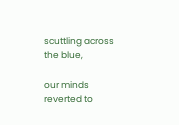scuttling across the blue,

our minds reverted to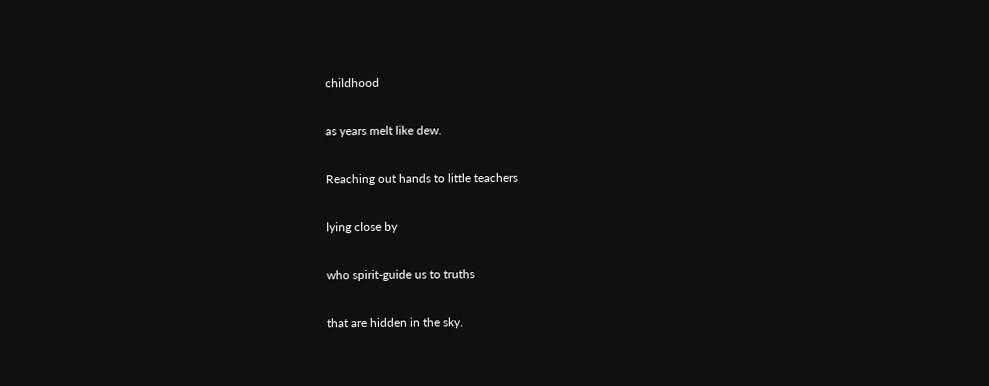childhood

as years melt like dew.

Reaching out hands to little teachers

lying close by

who spirit-guide us to truths

that are hidden in the sky.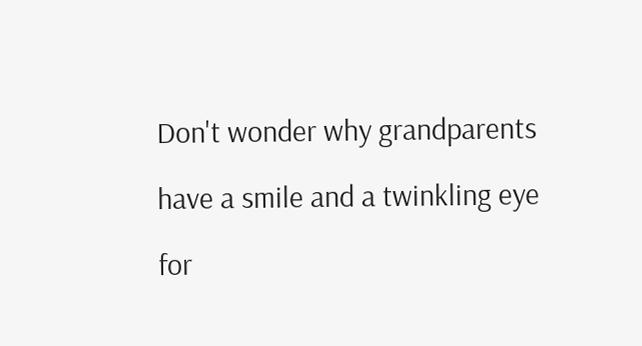Don't wonder why grandparents

have a smile and a twinkling eye

for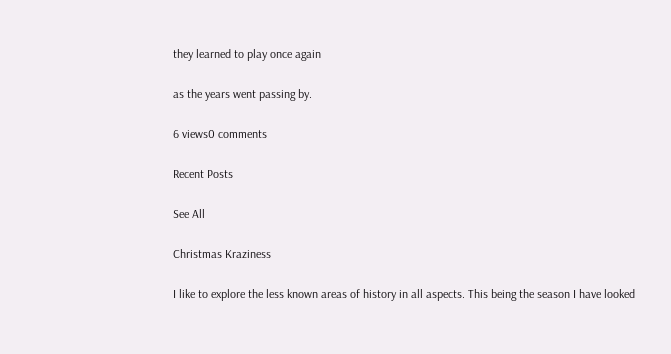they learned to play once again

as the years went passing by.

6 views0 comments

Recent Posts

See All

Christmas Kraziness

I like to explore the less known areas of history in all aspects. This being the season I have looked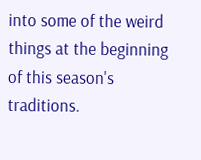into some of the weird things at the beginning of this season's traditions.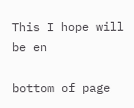This I hope will be en

bottom of page